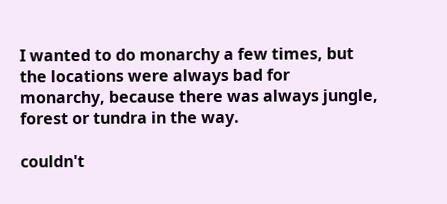I wanted to do monarchy a few times, but the locations were always bad for monarchy, because there was always jungle, forest or tundra in the way.

couldn't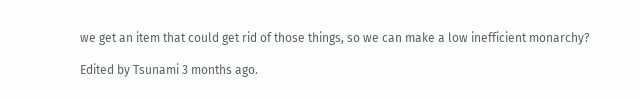we get an item that could get rid of those things, so we can make a low inefficient monarchy?

Edited by Tsunami 3 months ago.